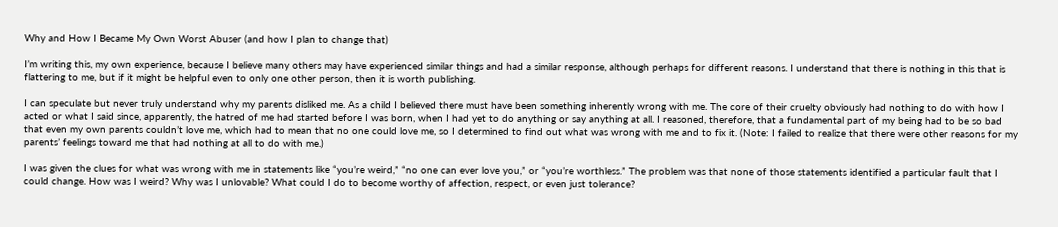Why and How I Became My Own Worst Abuser (and how I plan to change that)

I’m writing this, my own experience, because I believe many others may have experienced similar things and had a similar response, although perhaps for different reasons. I understand that there is nothing in this that is flattering to me, but if it might be helpful even to only one other person, then it is worth publishing.

I can speculate but never truly understand why my parents disliked me. As a child I believed there must have been something inherently wrong with me. The core of their cruelty obviously had nothing to do with how I acted or what I said since, apparently, the hatred of me had started before I was born, when I had yet to do anything or say anything at all. I reasoned, therefore, that a fundamental part of my being had to be so bad that even my own parents couldn’t love me, which had to mean that no one could love me, so I determined to find out what was wrong with me and to fix it. (Note: I failed to realize that there were other reasons for my parents’ feelings toward me that had nothing at all to do with me.)

I was given the clues for what was wrong with me in statements like “you’re weird,” “no one can ever love you,” or “you’re worthless.” The problem was that none of those statements identified a particular fault that I could change. How was I weird? Why was I unlovable? What could I do to become worthy of affection, respect, or even just tolerance?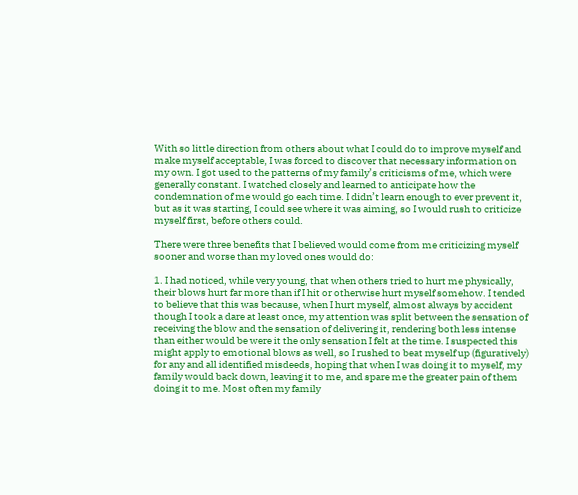With so little direction from others about what I could do to improve myself and make myself acceptable, I was forced to discover that necessary information on my own. I got used to the patterns of my family’s criticisms of me, which were generally constant. I watched closely and learned to anticipate how the condemnation of me would go each time. I didn’t learn enough to ever prevent it, but as it was starting, I could see where it was aiming, so I would rush to criticize myself first, before others could.

There were three benefits that I believed would come from me criticizing myself sooner and worse than my loved ones would do:

1. I had noticed, while very young, that when others tried to hurt me physically, their blows hurt far more than if I hit or otherwise hurt myself somehow. I tended to believe that this was because, when I hurt myself, almost always by accident though I took a dare at least once, my attention was split between the sensation of receiving the blow and the sensation of delivering it, rendering both less intense than either would be were it the only sensation I felt at the time. I suspected this might apply to emotional blows as well, so I rushed to beat myself up (figuratively) for any and all identified misdeeds, hoping that when I was doing it to myself, my family would back down, leaving it to me, and spare me the greater pain of them doing it to me. Most often my family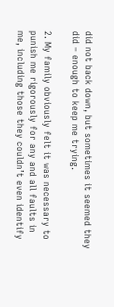did not back down, but sometimes it seemed they did – enough to keep me trying.

2. My family obviously felt it was necessary to punish me rigorously for any and all faults in me, including those they couldn’t even identify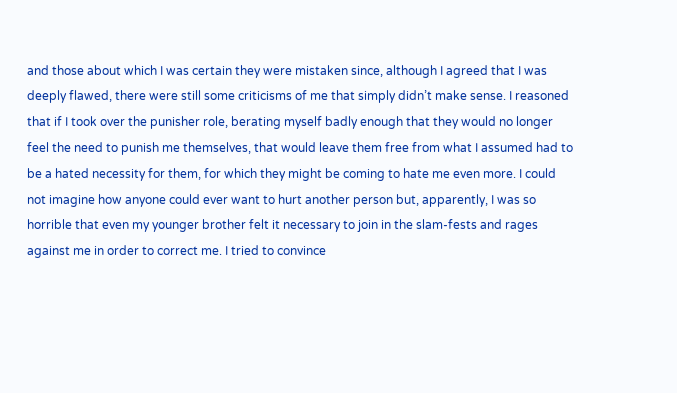and those about which I was certain they were mistaken since, although I agreed that I was deeply flawed, there were still some criticisms of me that simply didn’t make sense. I reasoned that if I took over the punisher role, berating myself badly enough that they would no longer feel the need to punish me themselves, that would leave them free from what I assumed had to be a hated necessity for them, for which they might be coming to hate me even more. I could not imagine how anyone could ever want to hurt another person but, apparently, I was so horrible that even my younger brother felt it necessary to join in the slam-fests and rages against me in order to correct me. I tried to convince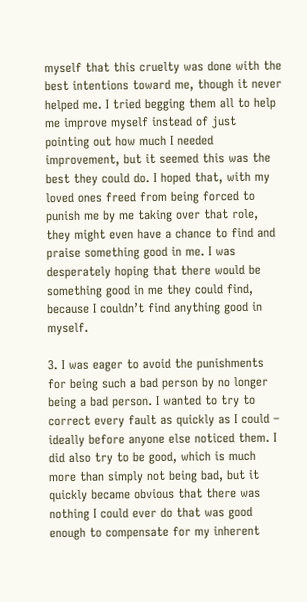myself that this cruelty was done with the best intentions toward me, though it never helped me. I tried begging them all to help me improve myself instead of just pointing out how much I needed improvement, but it seemed this was the best they could do. I hoped that, with my loved ones freed from being forced to punish me by me taking over that role, they might even have a chance to find and praise something good in me. I was desperately hoping that there would be something good in me they could find, because I couldn’t find anything good in myself.

3. I was eager to avoid the punishments for being such a bad person by no longer being a bad person. I wanted to try to correct every fault as quickly as I could – ideally before anyone else noticed them. I did also try to be good, which is much more than simply not being bad, but it quickly became obvious that there was nothing I could ever do that was good enough to compensate for my inherent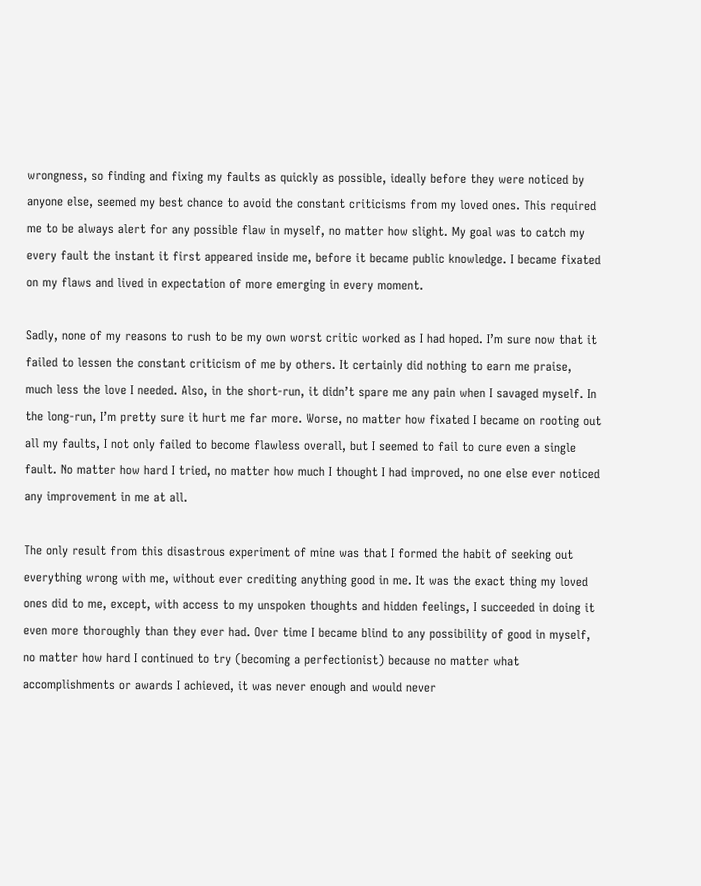wrongness, so finding and fixing my faults as quickly as possible, ideally before they were noticed by anyone else, seemed my best chance to avoid the constant criticisms from my loved ones. This required me to be always alert for any possible flaw in myself, no matter how slight. My goal was to catch my every fault the instant it first appeared inside me, before it became public knowledge. I became fixated on my flaws and lived in expectation of more emerging in every moment.

Sadly, none of my reasons to rush to be my own worst critic worked as I had hoped. I’m sure now that it failed to lessen the constant criticism of me by others. It certainly did nothing to earn me praise, much less the love I needed. Also, in the short-run, it didn’t spare me any pain when I savaged myself. In the long-run, I’m pretty sure it hurt me far more. Worse, no matter how fixated I became on rooting out all my faults, I not only failed to become flawless overall, but I seemed to fail to cure even a single fault. No matter how hard I tried, no matter how much I thought I had improved, no one else ever noticed any improvement in me at all.

The only result from this disastrous experiment of mine was that I formed the habit of seeking out everything wrong with me, without ever crediting anything good in me. It was the exact thing my loved ones did to me, except, with access to my unspoken thoughts and hidden feelings, I succeeded in doing it even more thoroughly than they ever had. Over time I became blind to any possibility of good in myself, no matter how hard I continued to try (becoming a perfectionist) because no matter what accomplishments or awards I achieved, it was never enough and would never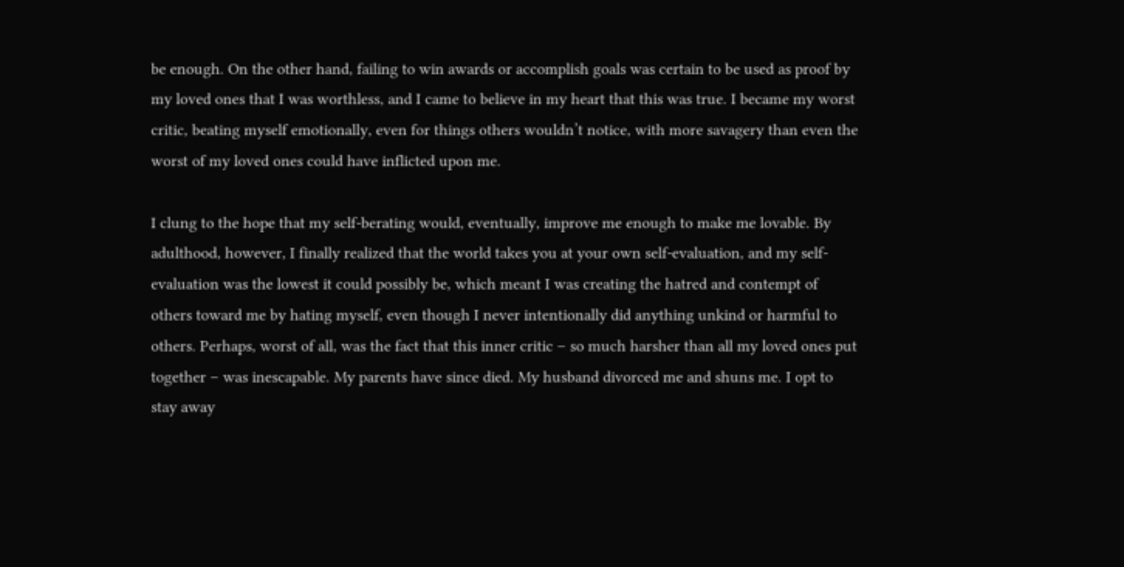be enough. On the other hand, failing to win awards or accomplish goals was certain to be used as proof by my loved ones that I was worthless, and I came to believe in my heart that this was true. I became my worst critic, beating myself emotionally, even for things others wouldn’t notice, with more savagery than even the worst of my loved ones could have inflicted upon me.

I clung to the hope that my self-berating would, eventually, improve me enough to make me lovable. By adulthood, however, I finally realized that the world takes you at your own self-evaluation, and my self-evaluation was the lowest it could possibly be, which meant I was creating the hatred and contempt of others toward me by hating myself, even though I never intentionally did anything unkind or harmful to others. Perhaps, worst of all, was the fact that this inner critic – so much harsher than all my loved ones put together – was inescapable. My parents have since died. My husband divorced me and shuns me. I opt to stay away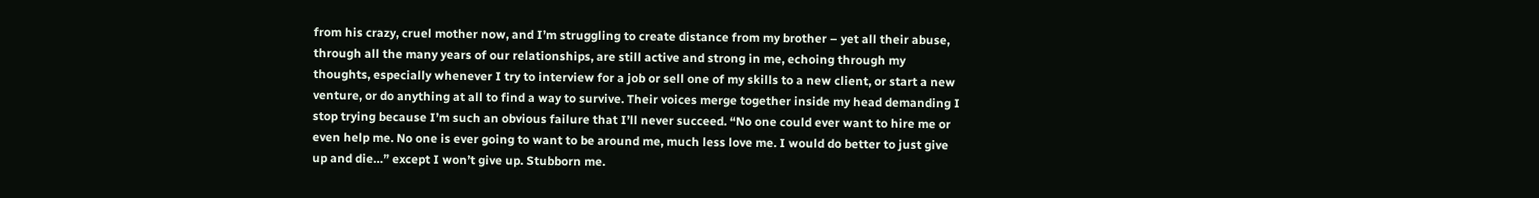from his crazy, cruel mother now, and I’m struggling to create distance from my brother – yet all their abuse, through all the many years of our relationships, are still active and strong in me, echoing through my thoughts, especially whenever I try to interview for a job or sell one of my skills to a new client, or start a new venture, or do anything at all to find a way to survive. Their voices merge together inside my head demanding I stop trying because I’m such an obvious failure that I’ll never succeed. “No one could ever want to hire me or even help me. No one is ever going to want to be around me, much less love me. I would do better to just give up and die…” except I won’t give up. Stubborn me.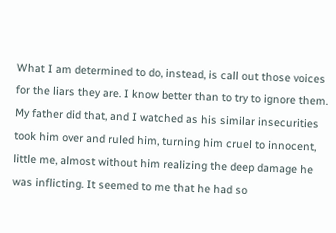What I am determined to do, instead, is call out those voices for the liars they are. I know better than to try to ignore them. My father did that, and I watched as his similar insecurities took him over and ruled him, turning him cruel to innocent, little me, almost without him realizing the deep damage he was inflicting. It seemed to me that he had so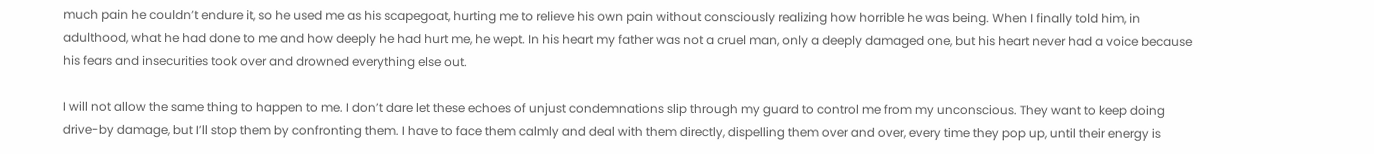much pain he couldn’t endure it, so he used me as his scapegoat, hurting me to relieve his own pain without consciously realizing how horrible he was being. When I finally told him, in adulthood, what he had done to me and how deeply he had hurt me, he wept. In his heart my father was not a cruel man, only a deeply damaged one, but his heart never had a voice because his fears and insecurities took over and drowned everything else out.

I will not allow the same thing to happen to me. I don’t dare let these echoes of unjust condemnations slip through my guard to control me from my unconscious. They want to keep doing drive-by damage, but I’ll stop them by confronting them. I have to face them calmly and deal with them directly, dispelling them over and over, every time they pop up, until their energy is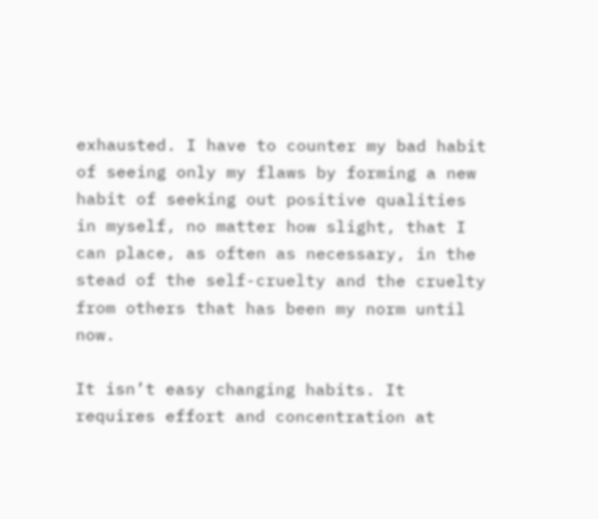exhausted. I have to counter my bad habit of seeing only my flaws by forming a new habit of seeking out positive qualities in myself, no matter how slight, that I can place, as often as necessary, in the stead of the self-cruelty and the cruelty from others that has been my norm until now.

It isn’t easy changing habits. It requires effort and concentration at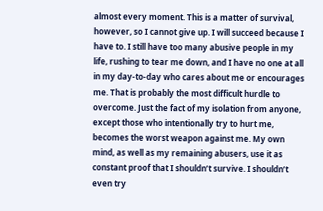almost every moment. This is a matter of survival, however, so I cannot give up. I will succeed because I have to. I still have too many abusive people in my life, rushing to tear me down, and I have no one at all in my day-to-day who cares about me or encourages me. That is probably the most difficult hurdle to overcome. Just the fact of my isolation from anyone, except those who intentionally try to hurt me, becomes the worst weapon against me. My own mind, as well as my remaining abusers, use it as constant proof that I shouldn’t survive. I shouldn’t even try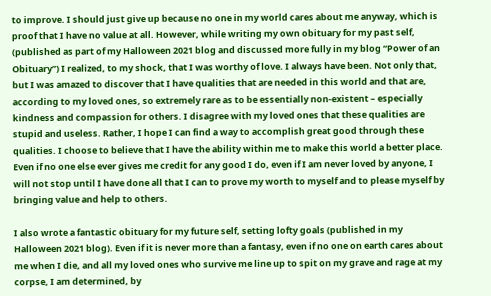to improve. I should just give up because no one in my world cares about me anyway, which is proof that I have no value at all. However, while writing my own obituary for my past self, (published as part of my Halloween 2021 blog and discussed more fully in my blog “Power of an Obituary”) I realized, to my shock, that I was worthy of love. I always have been. Not only that, but I was amazed to discover that I have qualities that are needed in this world and that are, according to my loved ones, so extremely rare as to be essentially non-existent – especially kindness and compassion for others. I disagree with my loved ones that these qualities are stupid and useless. Rather, I hope I can find a way to accomplish great good through these qualities. I choose to believe that I have the ability within me to make this world a better place. Even if no one else ever gives me credit for any good I do, even if I am never loved by anyone, I will not stop until I have done all that I can to prove my worth to myself and to please myself by bringing value and help to others.

I also wrote a fantastic obituary for my future self, setting lofty goals (published in my Halloween 2021 blog). Even if it is never more than a fantasy, even if no one on earth cares about me when I die, and all my loved ones who survive me line up to spit on my grave and rage at my corpse, I am determined, by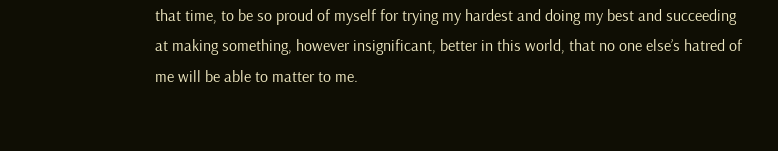that time, to be so proud of myself for trying my hardest and doing my best and succeeding at making something, however insignificant, better in this world, that no one else’s hatred of me will be able to matter to me.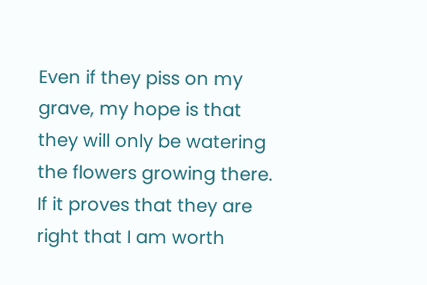Even if they piss on my grave, my hope is that they will only be watering the flowers growing there. If it proves that they are right that I am worth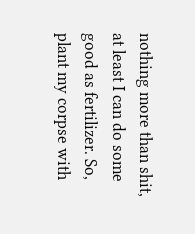nothing more than shit, at least I can do some good as fertilizer. So, plant my corpse with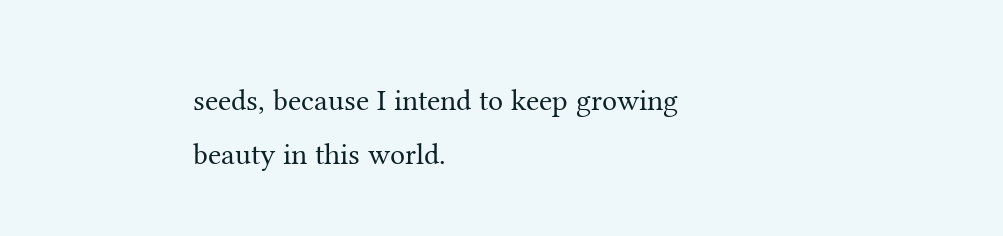seeds, because I intend to keep growing beauty in this world.